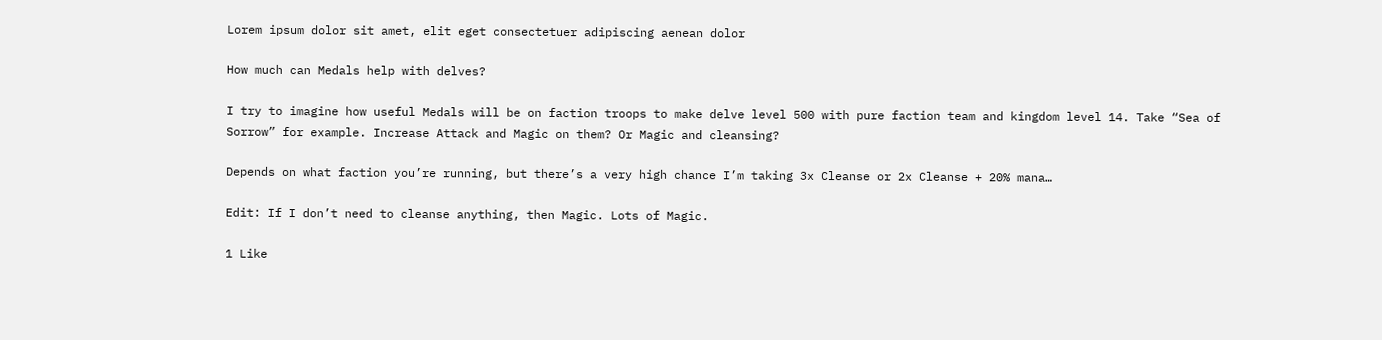Lorem ipsum dolor sit amet, elit eget consectetuer adipiscing aenean dolor

How much can Medals help with delves?

I try to imagine how useful Medals will be on faction troops to make delve level 500 with pure faction team and kingdom level 14. Take “Sea of Sorrow” for example. Increase Attack and Magic on them? Or Magic and cleansing?

Depends on what faction you’re running, but there’s a very high chance I’m taking 3x Cleanse or 2x Cleanse + 20% mana…

Edit: If I don’t need to cleanse anything, then Magic. Lots of Magic.

1 Like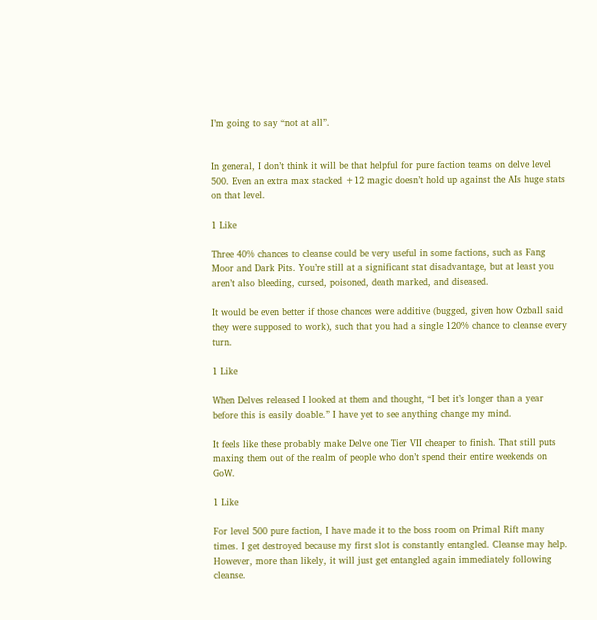I’m going to say “not at all”.


In general, I don’t think it will be that helpful for pure faction teams on delve level 500. Even an extra max stacked +12 magic doesn’t hold up against the AIs huge stats on that level.

1 Like

Three 40% chances to cleanse could be very useful in some factions, such as Fang Moor and Dark Pits. You’re still at a significant stat disadvantage, but at least you aren’t also bleeding, cursed, poisoned, death marked, and diseased.

It would be even better if those chances were additive (bugged, given how Ozball said they were supposed to work), such that you had a single 120% chance to cleanse every turn.

1 Like

When Delves released I looked at them and thought, “I bet it’s longer than a year before this is easily doable.” I have yet to see anything change my mind.

It feels like these probably make Delve one Tier VII cheaper to finish. That still puts maxing them out of the realm of people who don’t spend their entire weekends on GoW.

1 Like

For level 500 pure faction, I have made it to the boss room on Primal Rift many times. I get destroyed because my first slot is constantly entangled. Cleanse may help. However, more than likely, it will just get entangled again immediately following cleanse.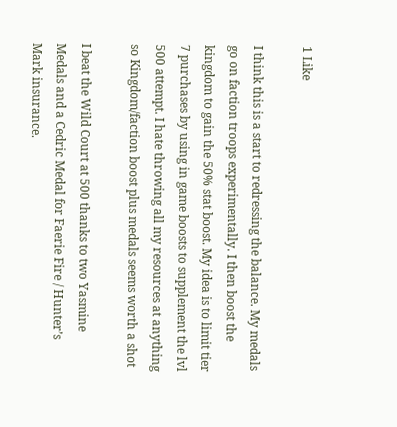1 Like

I think this is a start to redressing the balance. My medals go on faction troops experimentally. I then boost the kingdom to gain the 50% stat boost. My idea is to limit tier 7 purchases by using in game boosts to supplement the lvl 500 attempt. I hate throwing all my resources at anything so Kingdom/faction boost plus medals seems worth a shot

I beat the Wild Court at 500 thanks to two Yasmine Medals and a Cedric Medal for Faerie Fire / Hunter’s Mark insurance.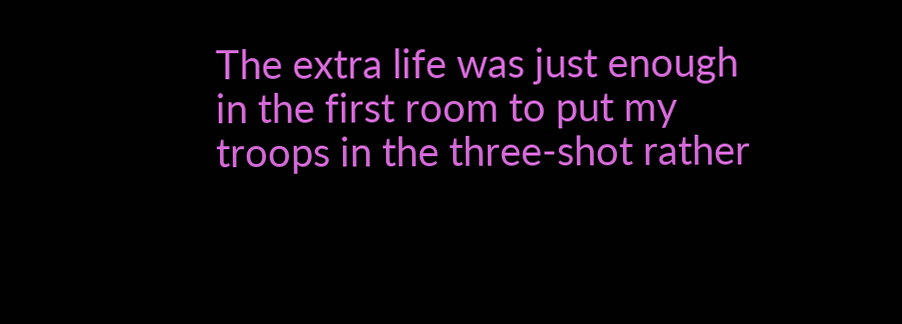The extra life was just enough in the first room to put my troops in the three-shot rather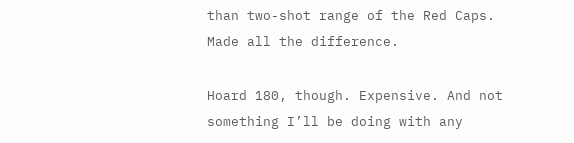than two-shot range of the Red Caps. Made all the difference.

Hoard 180, though. Expensive. And not something I’ll be doing with any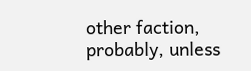other faction, probably, unless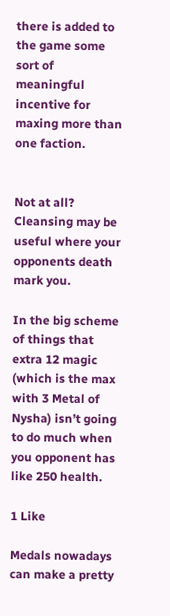there is added to the game some sort of meaningful incentive for maxing more than one faction.


Not at all? Cleansing may be useful where your opponents death mark you.

In the big scheme of things that extra 12 magic (which is the max with 3 Metal of Nysha) isn’t going to do much when you opponent has like 250 health.

1 Like

Medals nowadays can make a pretty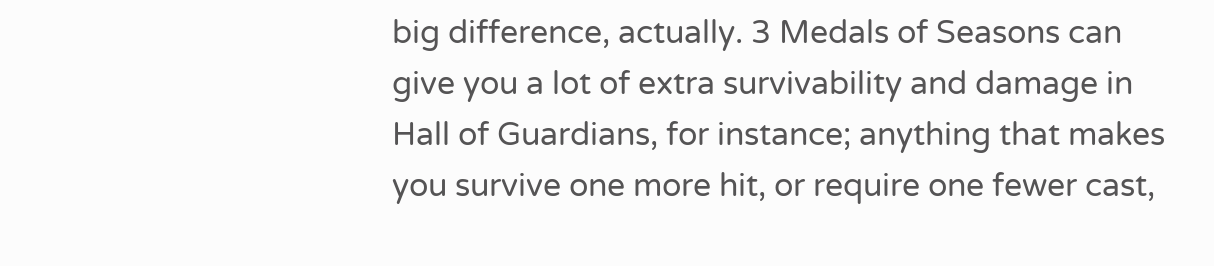big difference, actually. 3 Medals of Seasons can give you a lot of extra survivability and damage in Hall of Guardians, for instance; anything that makes you survive one more hit, or require one fewer cast,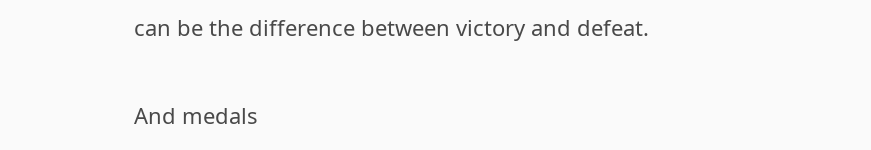can be the difference between victory and defeat.

And medals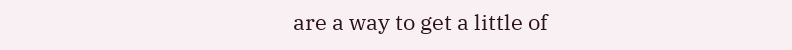are a way to get a little of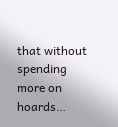that without spending more on hoards…